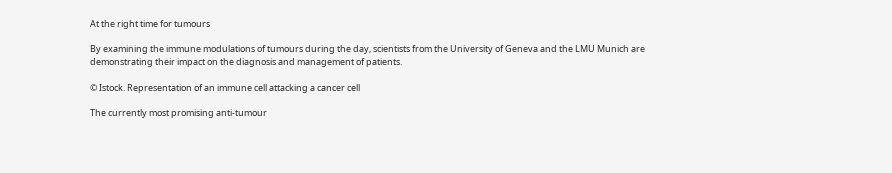At the right time for tumours

By examining the immune modulations of tumours during the day, scientists from the University of Geneva and the LMU Munich are demonstrating their impact on the diagnosis and management of patients.

© Istock. Representation of an immune cell attacking a cancer cell

The currently most promising anti-tumour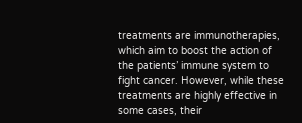treatments are immunotherapies, which aim to boost the action of the patients’ immune system to fight cancer. However, while these treatments are highly effective in some cases, their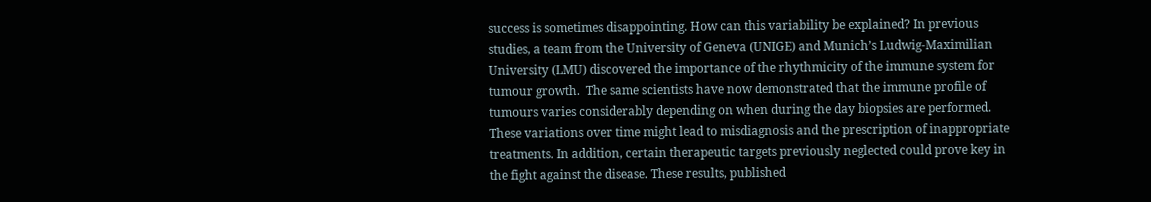success is sometimes disappointing. How can this variability be explained? In previous studies, a team from the University of Geneva (UNIGE) and Munich’s Ludwig-Maximilian University (LMU) discovered the importance of the rhythmicity of the immune system for tumour growth.  The same scientists have now demonstrated that the immune profile of tumours varies considerably depending on when during the day biopsies are performed. These variations over time might lead to misdiagnosis and the prescription of inappropriate treatments. In addition, certain therapeutic targets previously neglected could prove key in the fight against the disease. These results, published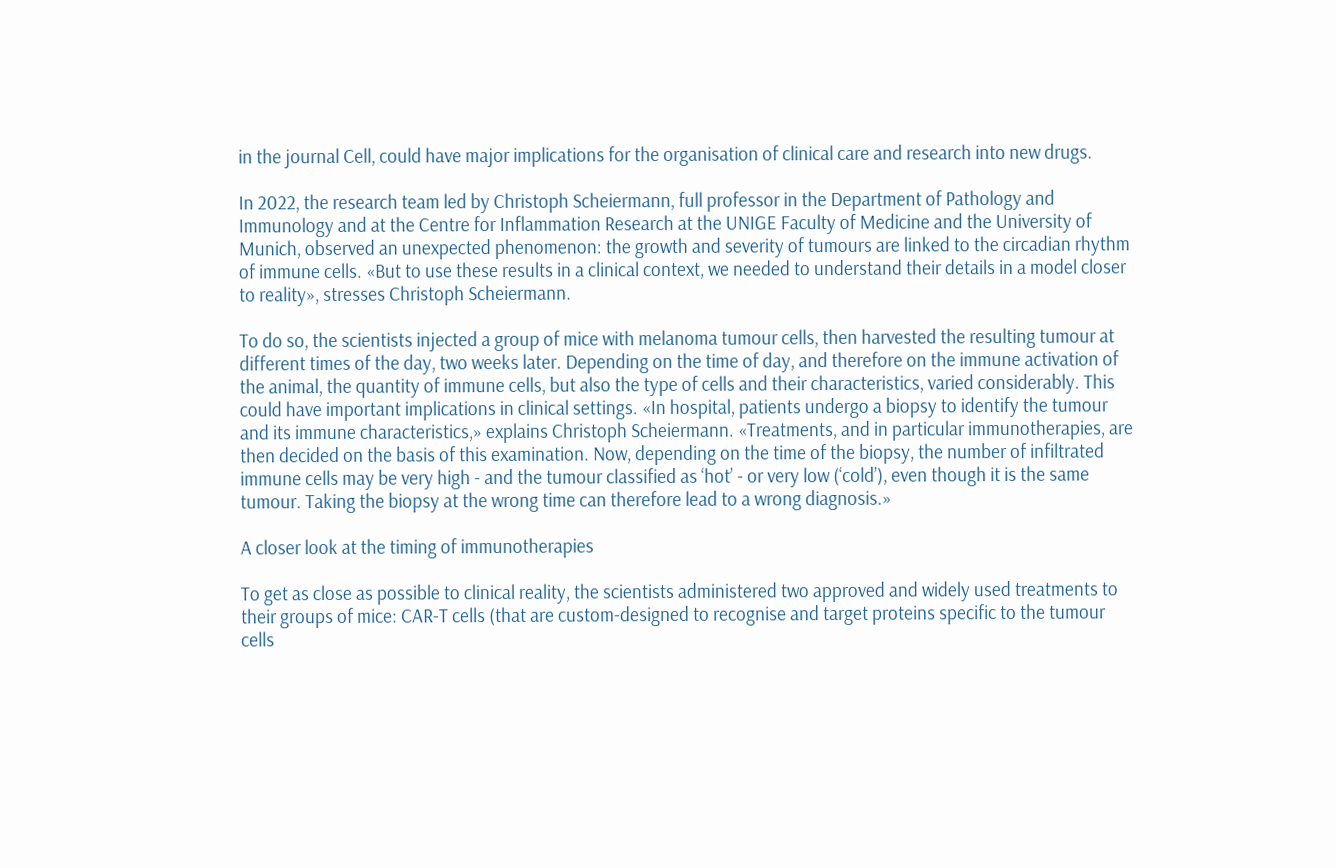in the journal Cell, could have major implications for the organisation of clinical care and research into new drugs.

In 2022, the research team led by Christoph Scheiermann, full professor in the Department of Pathology and Immunology and at the Centre for Inflammation Research at the UNIGE Faculty of Medicine and the University of Munich, observed an unexpected phenomenon: the growth and severity of tumours are linked to the circadian rhythm of immune cells. «But to use these results in a clinical context, we needed to understand their details in a model closer to reality», stresses Christoph Scheiermann.

To do so, the scientists injected a group of mice with melanoma tumour cells, then harvested the resulting tumour at different times of the day, two weeks later. Depending on the time of day, and therefore on the immune activation of the animal, the quantity of immune cells, but also the type of cells and their characteristics, varied considerably. This could have important implications in clinical settings. «In hospital, patients undergo a biopsy to identify the tumour and its immune characteristics,» explains Christoph Scheiermann. «Treatments, and in particular immunotherapies, are then decided on the basis of this examination. Now, depending on the time of the biopsy, the number of infiltrated immune cells may be very high - and the tumour classified as ‘hot’ - or very low (‘cold’), even though it is the same tumour. Taking the biopsy at the wrong time can therefore lead to a wrong diagnosis.»

A closer look at the timing of immunotherapies

To get as close as possible to clinical reality, the scientists administered two approved and widely used treatments to their groups of mice: CAR-T cells (that are custom-designed to recognise and target proteins specific to the tumour cells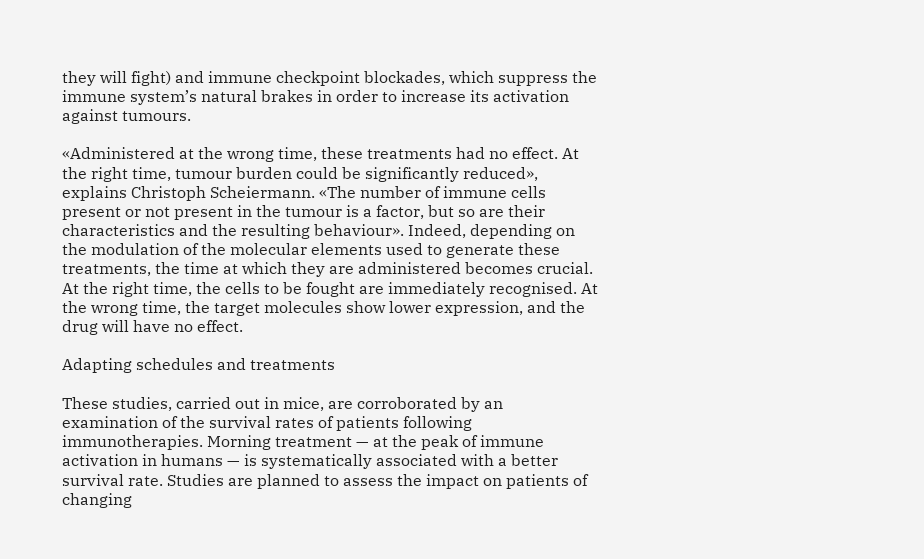they will fight) and immune checkpoint blockades, which suppress the immune system’s natural brakes in order to increase its activation against tumours.

«Administered at the wrong time, these treatments had no effect. At the right time, tumour burden could be significantly reduced», explains Christoph Scheiermann. «The number of immune cells present or not present in the tumour is a factor, but so are their characteristics and the resulting behaviour». Indeed, depending on the modulation of the molecular elements used to generate these treatments, the time at which they are administered becomes crucial. At the right time, the cells to be fought are immediately recognised. At the wrong time, the target molecules show lower expression, and the drug will have no effect.

Adapting schedules and treatments

These studies, carried out in mice, are corroborated by an examination of the survival rates of patients following immunotherapies. Morning treatment — at the peak of immune activation in humans — is systematically associated with a better survival rate. Studies are planned to assess the impact on patients of changing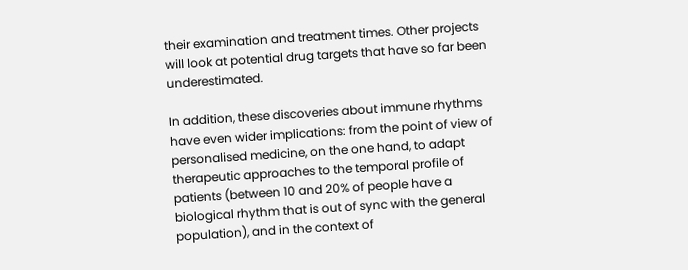their examination and treatment times. Other projects will look at potential drug targets that have so far been underestimated.

In addition, these discoveries about immune rhythms have even wider implications: from the point of view of personalised medicine, on the one hand, to adapt therapeutic approaches to the temporal profile of patients (between 10 and 20% of people have a biological rhythm that is out of sync with the general population), and in the context of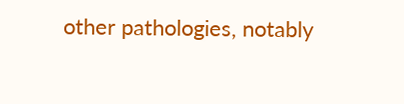other pathologies, notably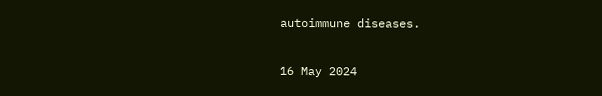autoimmune diseases.

16 May 2024